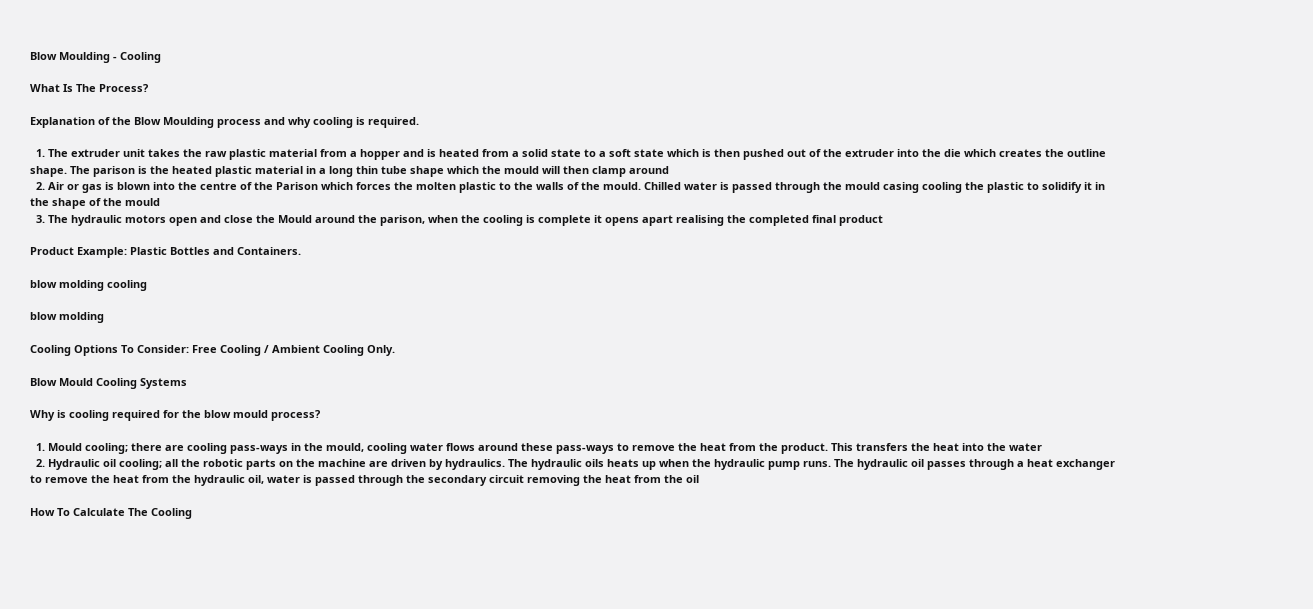Blow Moulding - Cooling

What Is The Process?

Explanation of the Blow Moulding process and why cooling is required.

  1. The extruder unit takes the raw plastic material from a hopper and is heated from a solid state to a soft state which is then pushed out of the extruder into the die which creates the outline shape. The parison is the heated plastic material in a long thin tube shape which the mould will then clamp around
  2. Air or gas is blown into the centre of the Parison which forces the molten plastic to the walls of the mould. Chilled water is passed through the mould casing cooling the plastic to solidify it in the shape of the mould
  3. The hydraulic motors open and close the Mould around the parison, when the cooling is complete it opens apart realising the completed final product

Product Example: Plastic Bottles and Containers.

blow molding cooling

blow molding

Cooling Options To Consider: Free Cooling / Ambient Cooling Only.

Blow Mould Cooling Systems

Why is cooling required for the blow mould process?

  1. Mould cooling; there are cooling pass-ways in the mould, cooling water flows around these pass-ways to remove the heat from the product. This transfers the heat into the water
  2. Hydraulic oil cooling; all the robotic parts on the machine are driven by hydraulics. The hydraulic oils heats up when the hydraulic pump runs. The hydraulic oil passes through a heat exchanger to remove the heat from the hydraulic oil, water is passed through the secondary circuit removing the heat from the oil

How To Calculate The Cooling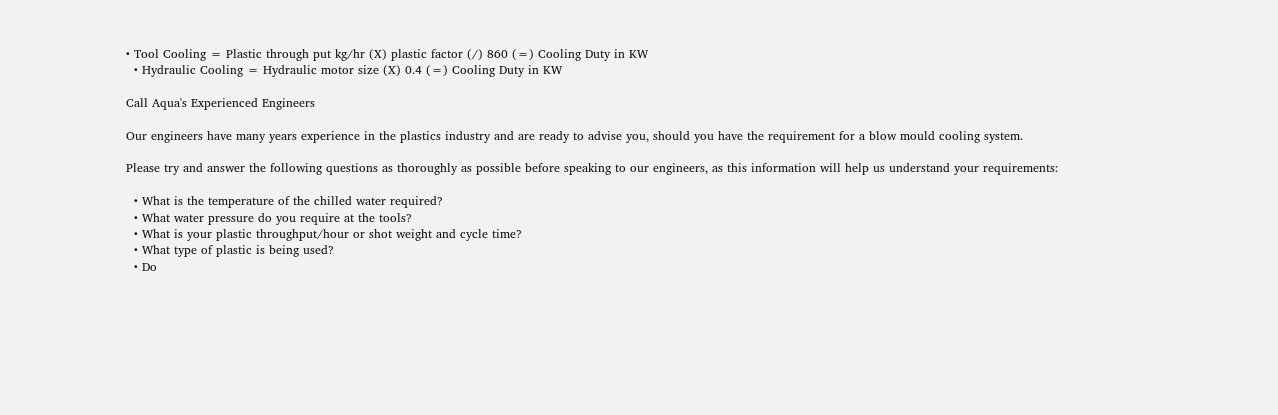• Tool Cooling = Plastic through put kg/hr (X) plastic factor (/) 860 (=) Cooling Duty in KW
  • Hydraulic Cooling = Hydraulic motor size (X) 0.4 (=) Cooling Duty in KW

Call Aqua's Experienced Engineers

Our engineers have many years experience in the plastics industry and are ready to advise you, should you have the requirement for a blow mould cooling system.

Please try and answer the following questions as thoroughly as possible before speaking to our engineers, as this information will help us understand your requirements:

  • What is the temperature of the chilled water required?
  • What water pressure do you require at the tools?
  • What is your plastic throughput/hour or shot weight and cycle time?
  • What type of plastic is being used?
  • Do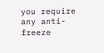you require any anti-freeze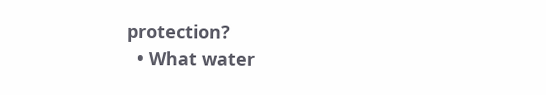protection?
  • What water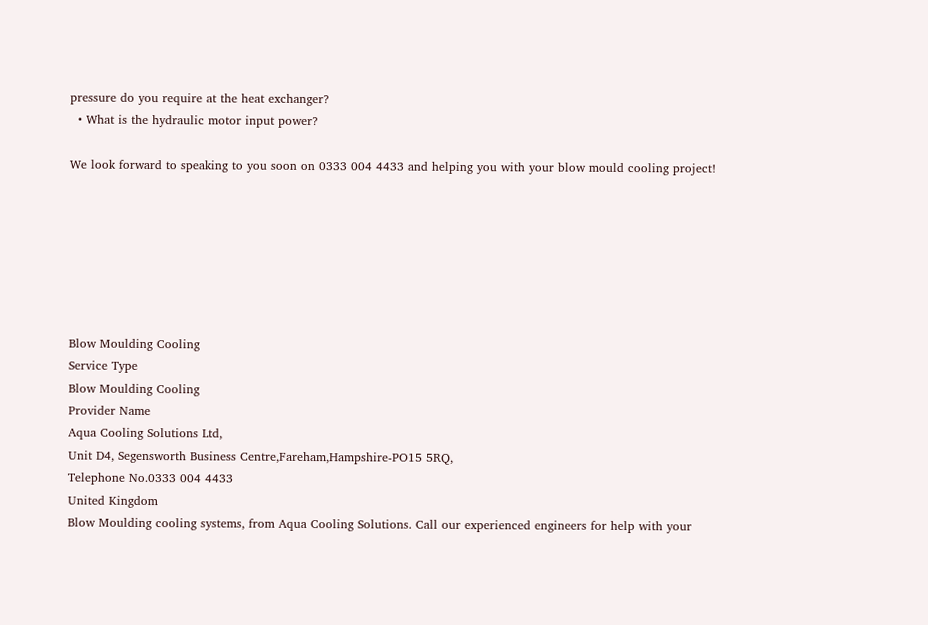pressure do you require at the heat exchanger?
  • What is the hydraulic motor input power?

We look forward to speaking to you soon on 0333 004 4433 and helping you with your blow mould cooling project!







Blow Moulding Cooling
Service Type
Blow Moulding Cooling
Provider Name
Aqua Cooling Solutions Ltd,
Unit D4, Segensworth Business Centre,Fareham,Hampshire-PO15 5RQ,
Telephone No.0333 004 4433
United Kingdom
Blow Moulding cooling systems, from Aqua Cooling Solutions. Call our experienced engineers for help with your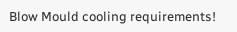Blow Mould cooling requirements!